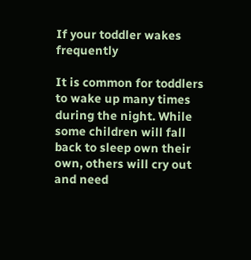If your toddler wakes frequently

It is common for toddlers to wake up many times during the night. While some children will fall back to sleep own their own, others will cry out and need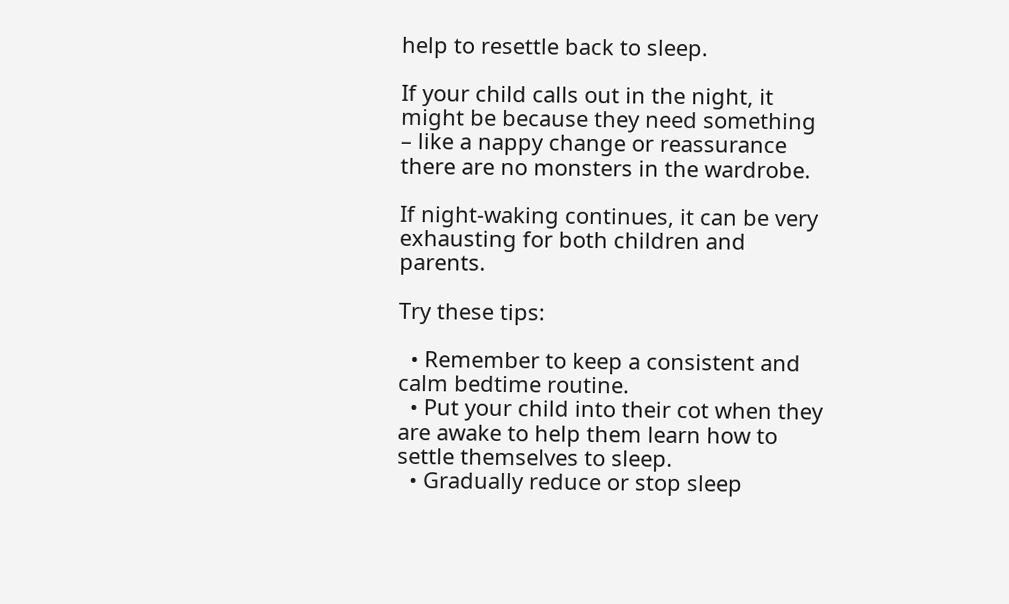help to resettle back to sleep.

If your child calls out in the night, it might be because they need something – like a nappy change or reassurance there are no monsters in the wardrobe.

If night-waking continues, it can be very exhausting for both children and parents.

Try these tips:

  • Remember to keep a consistent and calm bedtime routine.
  • Put your child into their cot when they are awake to help them learn how to settle themselves to sleep.
  • Gradually reduce or stop sleep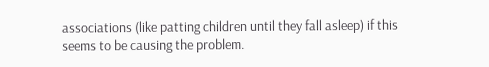associations (like patting children until they fall asleep) if this seems to be causing the problem.